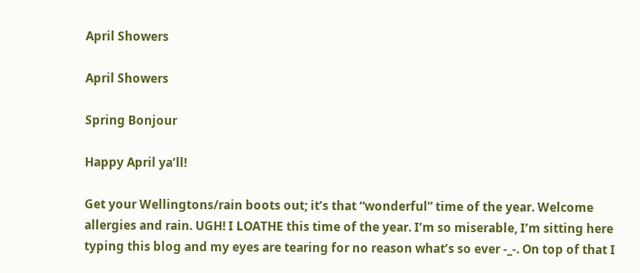April Showers

April Showers

Spring Bonjour

Happy April ya’ll!

Get your Wellingtons/rain boots out; it’s that “wonderful” time of the year. Welcome allergies and rain. UGH! I LOATHE this time of the year. I’m so miserable, I’m sitting here typing this blog and my eyes are tearing for no reason what’s so ever -_-. On top of that I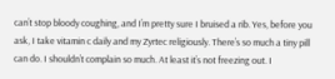can’t stop bloody coughing, and I’m pretty sure I bruised a rib. Yes, before you ask, I take vitamin c daily and my Zyrtec religiously. There’s so much a tiny pill can do. I shouldn’t complain so much. At least it’s not freezing out. I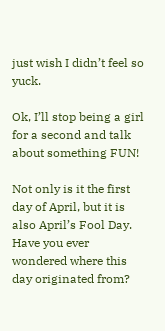just wish I didn’t feel so yuck.

Ok, I’ll stop being a girl for a second and talk about something FUN!

Not only is it the first day of April, but it is also April’s Fool Day. Have you ever wondered where this day originated from?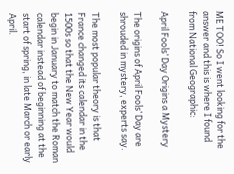ME TOO! So I went looking for the answer and this is where I found from National Geographic:

April Fools’ Day Origins a Mystery

The origins of April Fools’ Day are shrouded in mystery, experts say.

The most popular theory is that France changed its calendar in the 1500s so that the New Year would begin in January to match the Roman calendar instead of beginning at the start of spring, in late March or early April.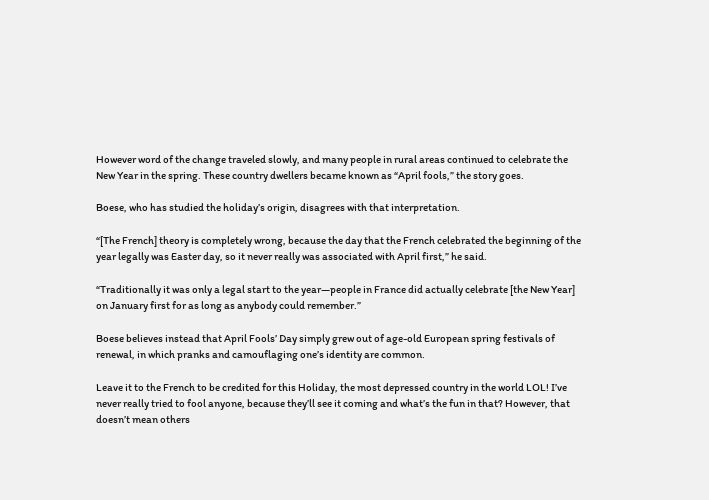However word of the change traveled slowly, and many people in rural areas continued to celebrate the New Year in the spring. These country dwellers became known as “April fools,” the story goes.

Boese, who has studied the holiday’s origin, disagrees with that interpretation.

“[The French] theory is completely wrong, because the day that the French celebrated the beginning of the year legally was Easter day, so it never really was associated with April first,” he said.

“Traditionally it was only a legal start to the year—people in France did actually celebrate [the New Year] on January first for as long as anybody could remember.”

Boese believes instead that April Fools’ Day simply grew out of age-old European spring festivals of renewal, in which pranks and camouflaging one’s identity are common.

Leave it to the French to be credited for this Holiday, the most depressed country in the world LOL! I’ve never really tried to fool anyone, because they’ll see it coming and what’s the fun in that? However, that doesn’t mean others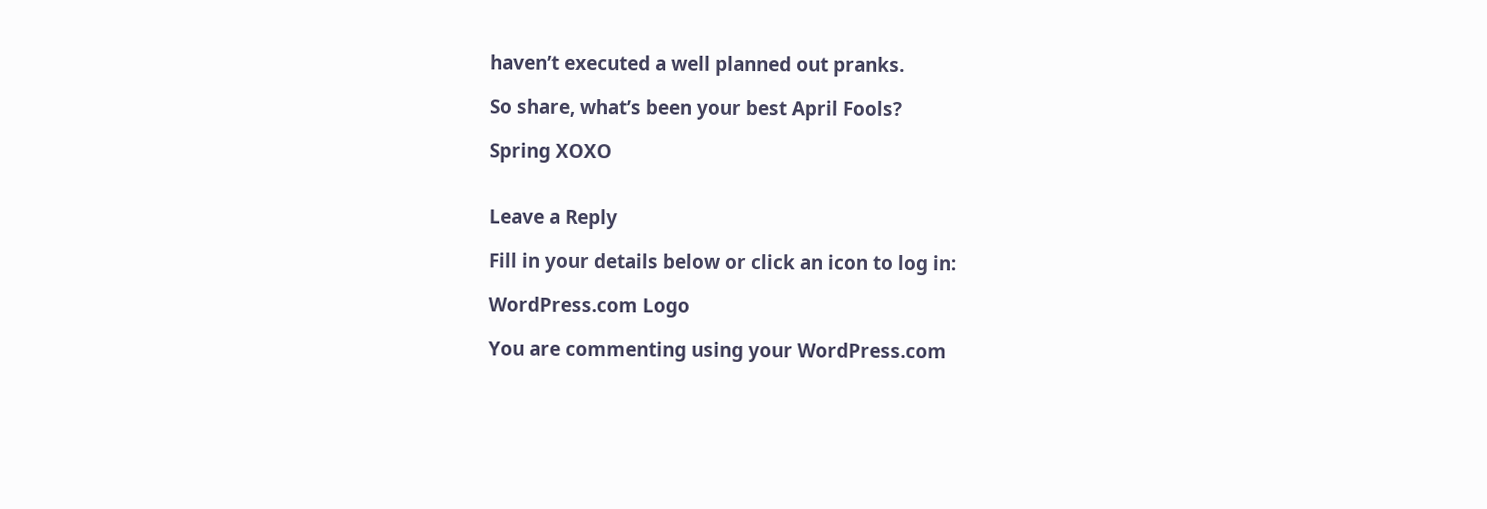haven’t executed a well planned out pranks.

So share, what’s been your best April Fools?

Spring XOXO


Leave a Reply

Fill in your details below or click an icon to log in:

WordPress.com Logo

You are commenting using your WordPress.com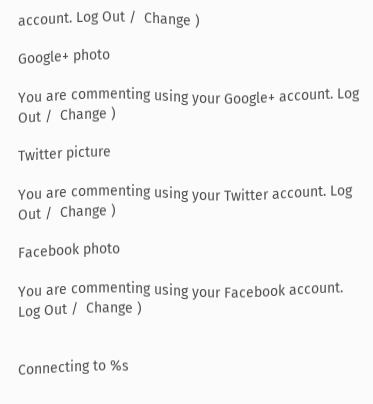account. Log Out /  Change )

Google+ photo

You are commenting using your Google+ account. Log Out /  Change )

Twitter picture

You are commenting using your Twitter account. Log Out /  Change )

Facebook photo

You are commenting using your Facebook account. Log Out /  Change )


Connecting to %s